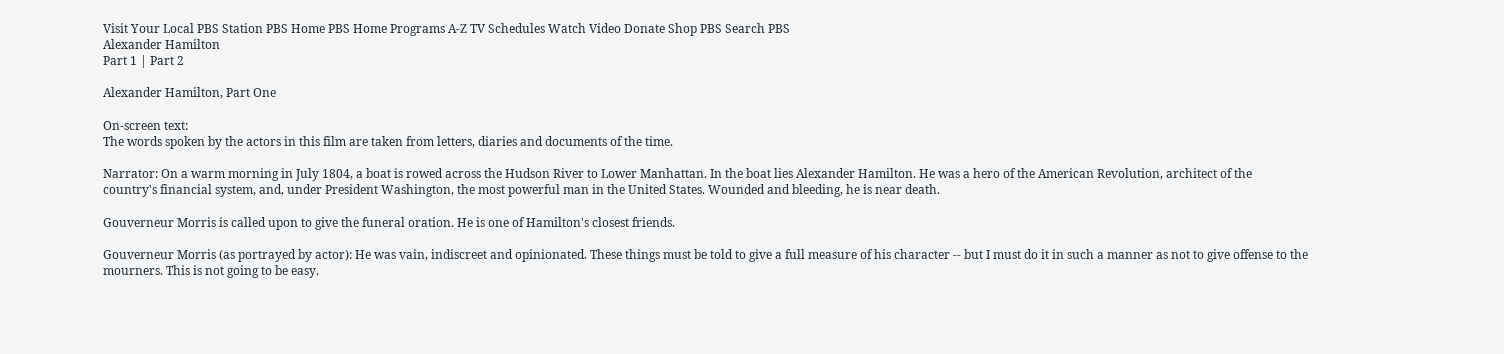Visit Your Local PBS Station PBS Home PBS Home Programs A-Z TV Schedules Watch Video Donate Shop PBS Search PBS
Alexander Hamilton
Part 1 | Part 2

Alexander Hamilton, Part One

On-screen text:
The words spoken by the actors in this film are taken from letters, diaries and documents of the time.

Narrator: On a warm morning in July 1804, a boat is rowed across the Hudson River to Lower Manhattan. In the boat lies Alexander Hamilton. He was a hero of the American Revolution, architect of the country's financial system, and, under President Washington, the most powerful man in the United States. Wounded and bleeding, he is near death.

Gouverneur Morris is called upon to give the funeral oration. He is one of Hamilton's closest friends.

Gouverneur Morris (as portrayed by actor): He was vain, indiscreet and opinionated. These things must be told to give a full measure of his character -- but I must do it in such a manner as not to give offense to the mourners. This is not going to be easy.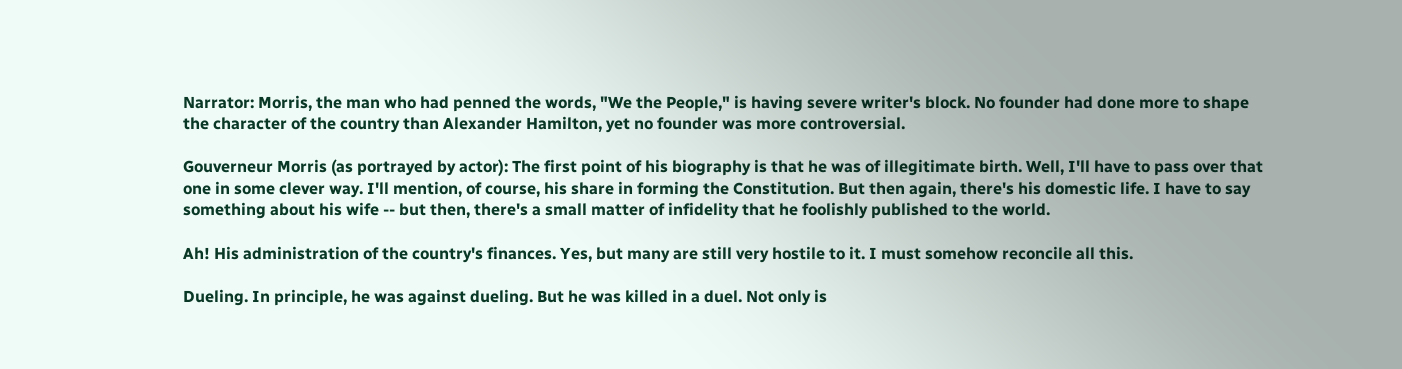Narrator: Morris, the man who had penned the words, "We the People," is having severe writer's block. No founder had done more to shape the character of the country than Alexander Hamilton, yet no founder was more controversial.

Gouverneur Morris (as portrayed by actor): The first point of his biography is that he was of illegitimate birth. Well, I'll have to pass over that one in some clever way. I'll mention, of course, his share in forming the Constitution. But then again, there's his domestic life. I have to say something about his wife -- but then, there's a small matter of infidelity that he foolishly published to the world.

Ah! His administration of the country's finances. Yes, but many are still very hostile to it. I must somehow reconcile all this.

Dueling. In principle, he was against dueling. But he was killed in a duel. Not only is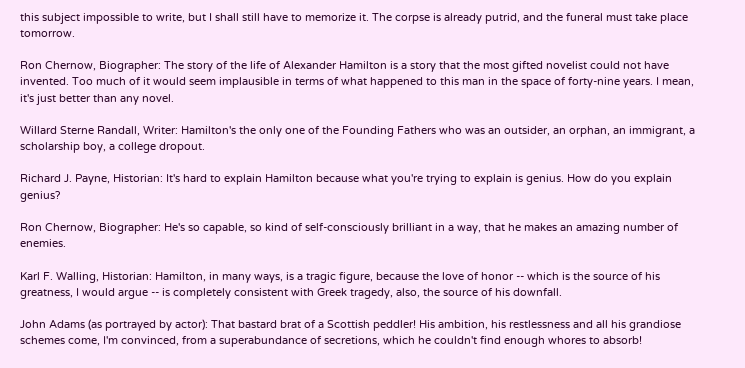this subject impossible to write, but I shall still have to memorize it. The corpse is already putrid, and the funeral must take place tomorrow.

Ron Chernow, Biographer: The story of the life of Alexander Hamilton is a story that the most gifted novelist could not have invented. Too much of it would seem implausible in terms of what happened to this man in the space of forty-nine years. I mean, it's just better than any novel.

Willard Sterne Randall, Writer: Hamilton's the only one of the Founding Fathers who was an outsider, an orphan, an immigrant, a scholarship boy, a college dropout.

Richard J. Payne, Historian: It's hard to explain Hamilton because what you're trying to explain is genius. How do you explain genius?

Ron Chernow, Biographer: He's so capable, so kind of self-consciously brilliant in a way, that he makes an amazing number of enemies.

Karl F. Walling, Historian: Hamilton, in many ways, is a tragic figure, because the love of honor -- which is the source of his greatness, I would argue -- is completely consistent with Greek tragedy, also, the source of his downfall.

John Adams (as portrayed by actor): That bastard brat of a Scottish peddler! His ambition, his restlessness and all his grandiose schemes come, I'm convinced, from a superabundance of secretions, which he couldn't find enough whores to absorb!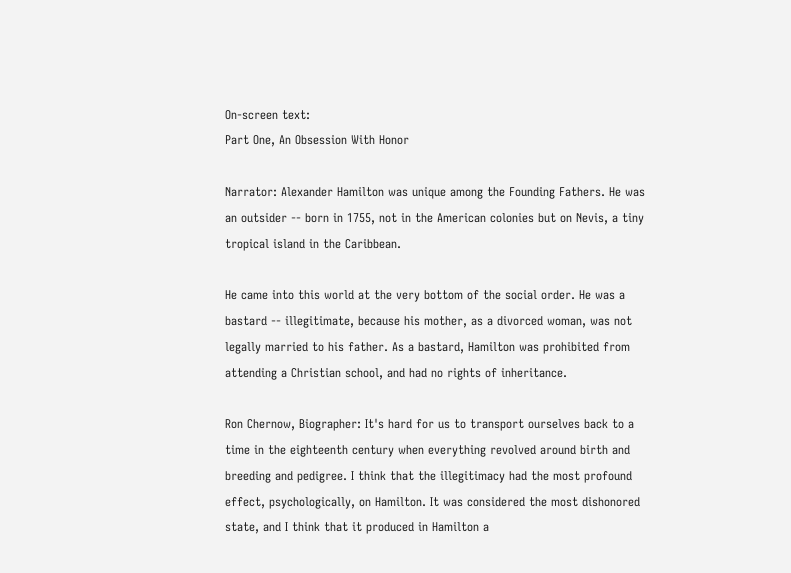On-screen text:
Part One, An Obsession With Honor

Narrator: Alexander Hamilton was unique among the Founding Fathers. He was an outsider -- born in 1755, not in the American colonies but on Nevis, a tiny tropical island in the Caribbean.

He came into this world at the very bottom of the social order. He was a bastard -- illegitimate, because his mother, as a divorced woman, was not legally married to his father. As a bastard, Hamilton was prohibited from attending a Christian school, and had no rights of inheritance.

Ron Chernow, Biographer: It's hard for us to transport ourselves back to a time in the eighteenth century when everything revolved around birth and breeding and pedigree. I think that the illegitimacy had the most profound effect, psychologically, on Hamilton. It was considered the most dishonored state, and I think that it produced in Hamilton a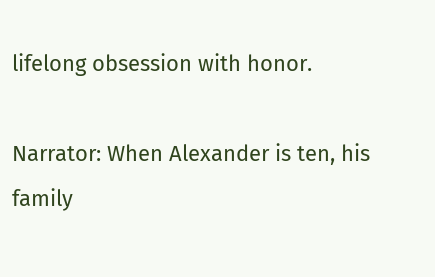lifelong obsession with honor.

Narrator: When Alexander is ten, his family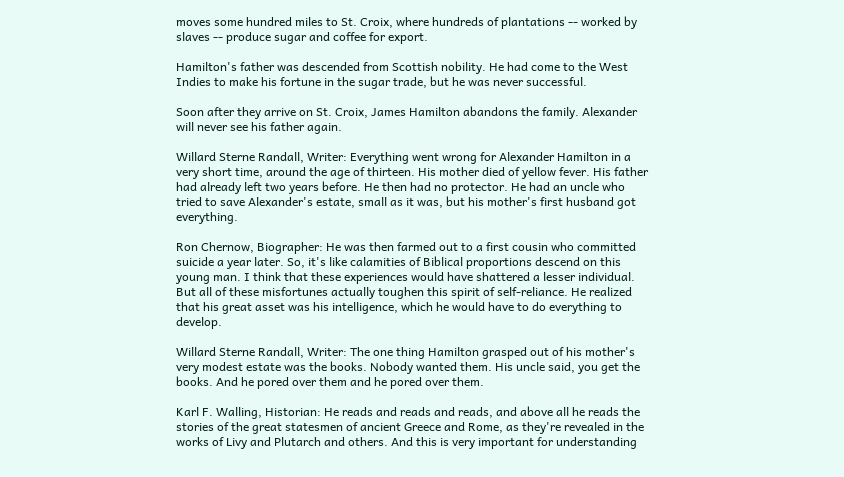moves some hundred miles to St. Croix, where hundreds of plantations -- worked by slaves -- produce sugar and coffee for export.

Hamilton's father was descended from Scottish nobility. He had come to the West Indies to make his fortune in the sugar trade, but he was never successful.

Soon after they arrive on St. Croix, James Hamilton abandons the family. Alexander will never see his father again.

Willard Sterne Randall, Writer: Everything went wrong for Alexander Hamilton in a very short time, around the age of thirteen. His mother died of yellow fever. His father had already left two years before. He then had no protector. He had an uncle who tried to save Alexander's estate, small as it was, but his mother's first husband got everything.

Ron Chernow, Biographer: He was then farmed out to a first cousin who committed suicide a year later. So, it's like calamities of Biblical proportions descend on this young man. I think that these experiences would have shattered a lesser individual. But all of these misfortunes actually toughen this spirit of self-reliance. He realized that his great asset was his intelligence, which he would have to do everything to develop.

Willard Sterne Randall, Writer: The one thing Hamilton grasped out of his mother's very modest estate was the books. Nobody wanted them. His uncle said, you get the books. And he pored over them and he pored over them.

Karl F. Walling, Historian: He reads and reads and reads, and above all he reads the stories of the great statesmen of ancient Greece and Rome, as they're revealed in the works of Livy and Plutarch and others. And this is very important for understanding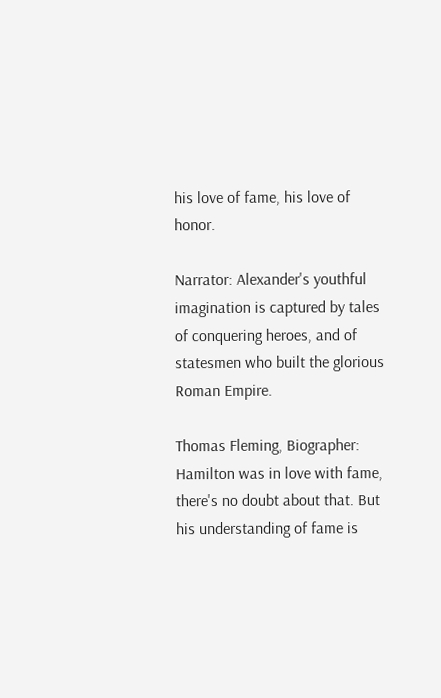his love of fame, his love of honor.

Narrator: Alexander's youthful imagination is captured by tales of conquering heroes, and of statesmen who built the glorious Roman Empire.

Thomas Fleming, Biographer: Hamilton was in love with fame, there's no doubt about that. But his understanding of fame is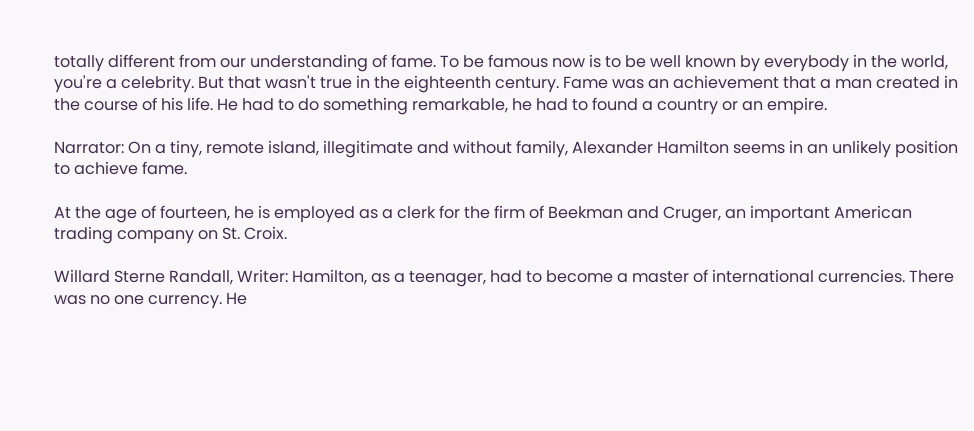totally different from our understanding of fame. To be famous now is to be well known by everybody in the world, you're a celebrity. But that wasn't true in the eighteenth century. Fame was an achievement that a man created in the course of his life. He had to do something remarkable, he had to found a country or an empire.

Narrator: On a tiny, remote island, illegitimate and without family, Alexander Hamilton seems in an unlikely position to achieve fame.

At the age of fourteen, he is employed as a clerk for the firm of Beekman and Cruger, an important American trading company on St. Croix.

Willard Sterne Randall, Writer: Hamilton, as a teenager, had to become a master of international currencies. There was no one currency. He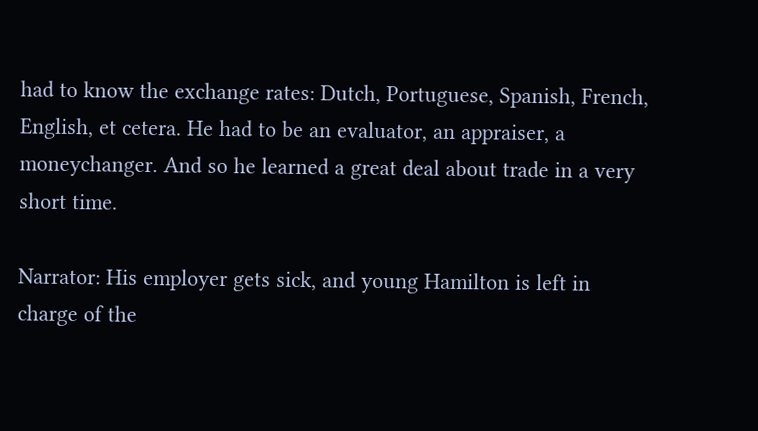had to know the exchange rates: Dutch, Portuguese, Spanish, French, English, et cetera. He had to be an evaluator, an appraiser, a moneychanger. And so he learned a great deal about trade in a very short time.

Narrator: His employer gets sick, and young Hamilton is left in charge of the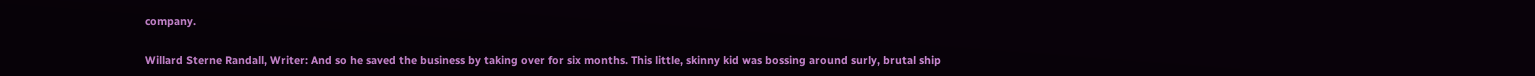company.

Willard Sterne Randall, Writer: And so he saved the business by taking over for six months. This little, skinny kid was bossing around surly, brutal ship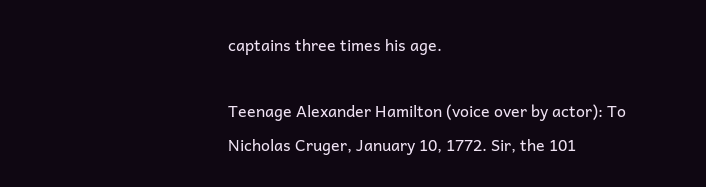captains three times his age.

Teenage Alexander Hamilton (voice over by actor): To Nicholas Cruger, January 10, 1772. Sir, the 101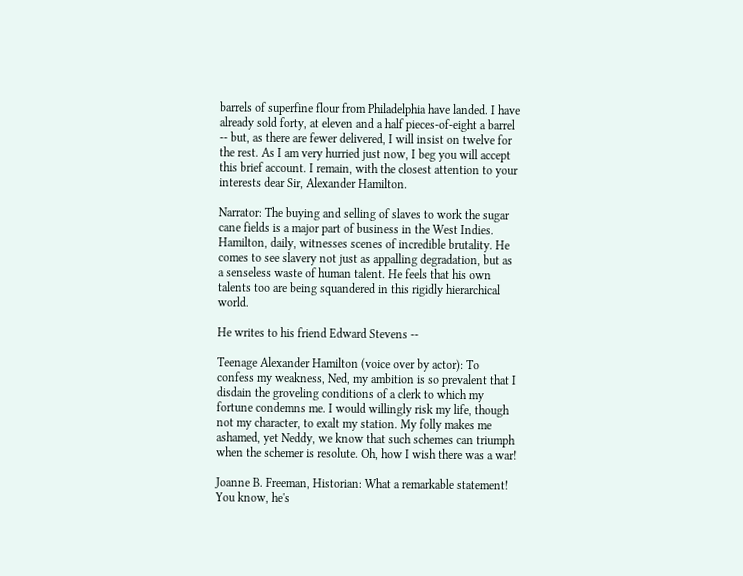barrels of superfine flour from Philadelphia have landed. I have already sold forty, at eleven and a half pieces-of-eight a barrel -- but, as there are fewer delivered, I will insist on twelve for the rest. As I am very hurried just now, I beg you will accept this brief account. I remain, with the closest attention to your interests dear Sir, Alexander Hamilton.

Narrator: The buying and selling of slaves to work the sugar cane fields is a major part of business in the West Indies. Hamilton, daily, witnesses scenes of incredible brutality. He comes to see slavery not just as appalling degradation, but as a senseless waste of human talent. He feels that his own talents too are being squandered in this rigidly hierarchical world.

He writes to his friend Edward Stevens --

Teenage Alexander Hamilton (voice over by actor): To confess my weakness, Ned, my ambition is so prevalent that I disdain the groveling conditions of a clerk to which my fortune condemns me. I would willingly risk my life, though not my character, to exalt my station. My folly makes me ashamed, yet Neddy, we know that such schemes can triumph when the schemer is resolute. Oh, how I wish there was a war!

Joanne B. Freeman, Historian: What a remarkable statement! You know, he's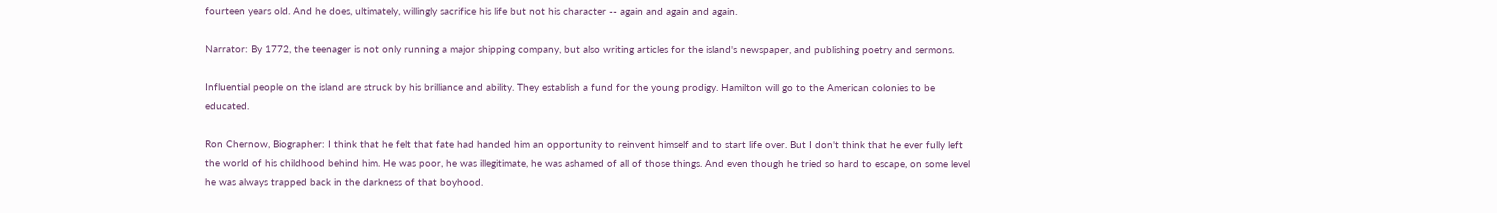fourteen years old. And he does, ultimately, willingly sacrifice his life but not his character -- again and again and again.

Narrator: By 1772, the teenager is not only running a major shipping company, but also writing articles for the island's newspaper, and publishing poetry and sermons.

Influential people on the island are struck by his brilliance and ability. They establish a fund for the young prodigy. Hamilton will go to the American colonies to be educated.

Ron Chernow, Biographer: I think that he felt that fate had handed him an opportunity to reinvent himself and to start life over. But I don't think that he ever fully left the world of his childhood behind him. He was poor, he was illegitimate, he was ashamed of all of those things. And even though he tried so hard to escape, on some level he was always trapped back in the darkness of that boyhood.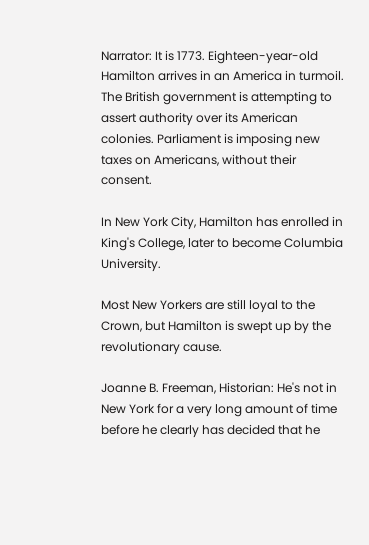Narrator: It is 1773. Eighteen-year-old Hamilton arrives in an America in turmoil. The British government is attempting to assert authority over its American colonies. Parliament is imposing new taxes on Americans, without their consent.

In New York City, Hamilton has enrolled in King's College, later to become Columbia University.

Most New Yorkers are still loyal to the Crown, but Hamilton is swept up by the revolutionary cause.

Joanne B. Freeman, Historian: He's not in New York for a very long amount of time before he clearly has decided that he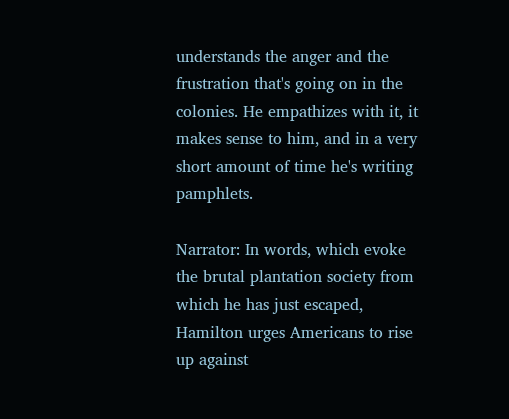understands the anger and the frustration that's going on in the colonies. He empathizes with it, it makes sense to him, and in a very short amount of time he's writing pamphlets.

Narrator: In words, which evoke the brutal plantation society from which he has just escaped, Hamilton urges Americans to rise up against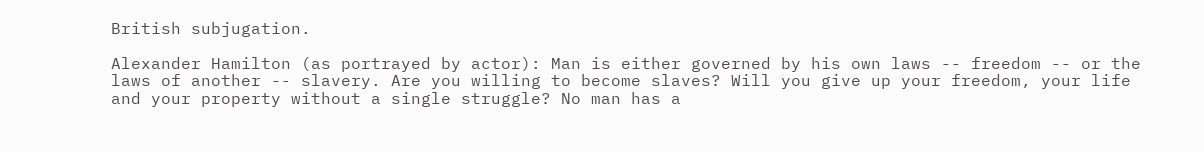British subjugation.

Alexander Hamilton (as portrayed by actor): Man is either governed by his own laws -- freedom -- or the laws of another -- slavery. Are you willing to become slaves? Will you give up your freedom, your life and your property without a single struggle? No man has a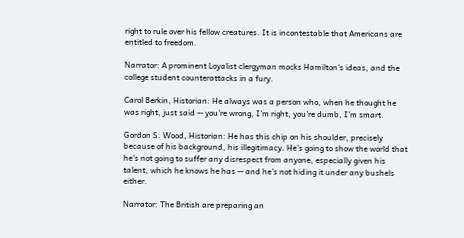right to rule over his fellow creatures. It is incontestable that Americans are entitled to freedom.

Narrator: A prominent Loyalist clergyman mocks Hamilton's ideas, and the college student counterattacks in a fury.

Carol Berkin, Historian: He always was a person who, when he thought he was right, just said -- you're wrong, I'm right, you're dumb, I'm smart.

Gordon S. Wood, Historian: He has this chip on his shoulder, precisely because of his background, his illegitimacy. He's going to show the world that he's not going to suffer any disrespect from anyone, especially given his talent, which he knows he has -- and he's not hiding it under any bushels either.

Narrator: The British are preparing an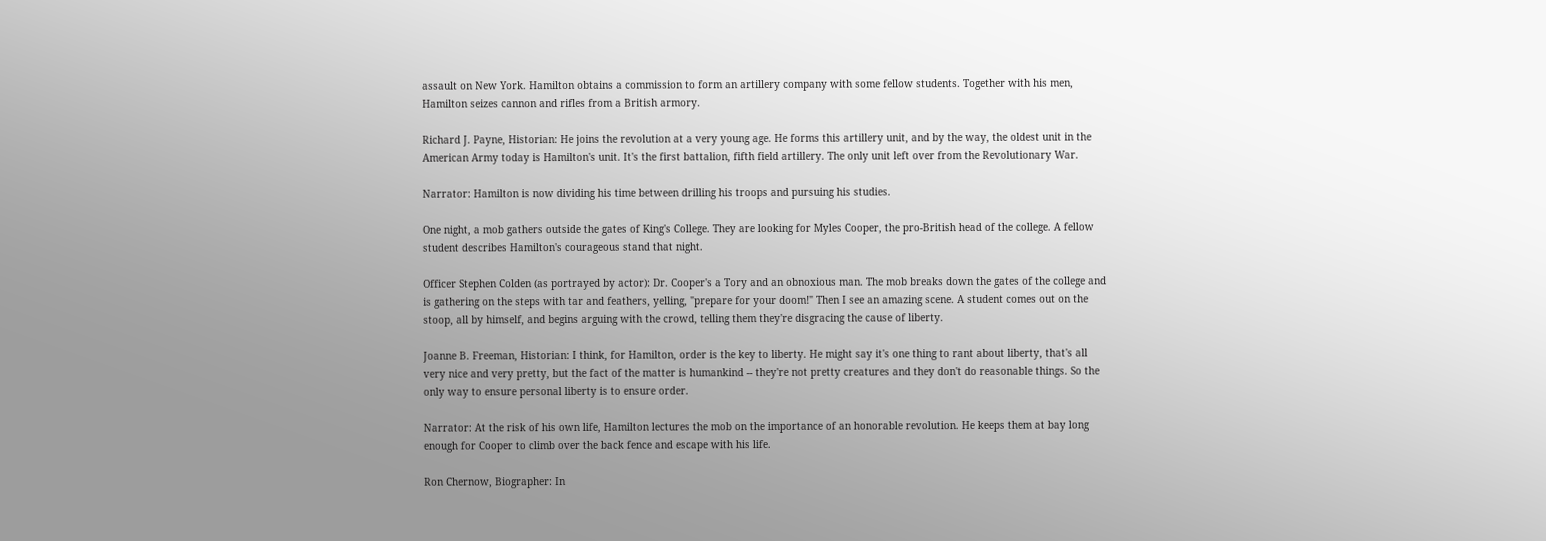assault on New York. Hamilton obtains a commission to form an artillery company with some fellow students. Together with his men, Hamilton seizes cannon and rifles from a British armory.

Richard J. Payne, Historian: He joins the revolution at a very young age. He forms this artillery unit, and by the way, the oldest unit in the American Army today is Hamilton's unit. It's the first battalion, fifth field artillery. The only unit left over from the Revolutionary War.

Narrator: Hamilton is now dividing his time between drilling his troops and pursuing his studies.

One night, a mob gathers outside the gates of King's College. They are looking for Myles Cooper, the pro-British head of the college. A fellow student describes Hamilton's courageous stand that night.

Officer Stephen Colden (as portrayed by actor): Dr. Cooper's a Tory and an obnoxious man. The mob breaks down the gates of the college and is gathering on the steps with tar and feathers, yelling, "prepare for your doom!" Then I see an amazing scene. A student comes out on the stoop, all by himself, and begins arguing with the crowd, telling them they're disgracing the cause of liberty.

Joanne B. Freeman, Historian: I think, for Hamilton, order is the key to liberty. He might say it's one thing to rant about liberty, that's all very nice and very pretty, but the fact of the matter is humankind -- they're not pretty creatures and they don't do reasonable things. So the only way to ensure personal liberty is to ensure order.

Narrator: At the risk of his own life, Hamilton lectures the mob on the importance of an honorable revolution. He keeps them at bay long enough for Cooper to climb over the back fence and escape with his life.

Ron Chernow, Biographer: In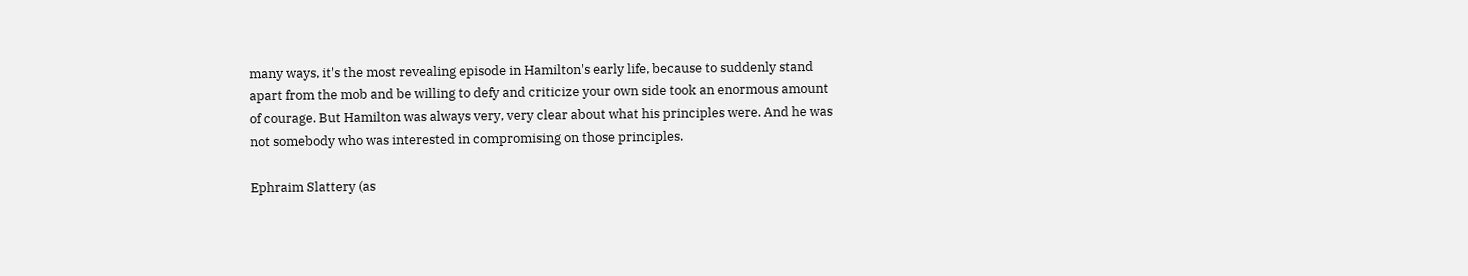many ways, it's the most revealing episode in Hamilton's early life, because to suddenly stand apart from the mob and be willing to defy and criticize your own side took an enormous amount of courage. But Hamilton was always very, very clear about what his principles were. And he was not somebody who was interested in compromising on those principles.

Ephraim Slattery (as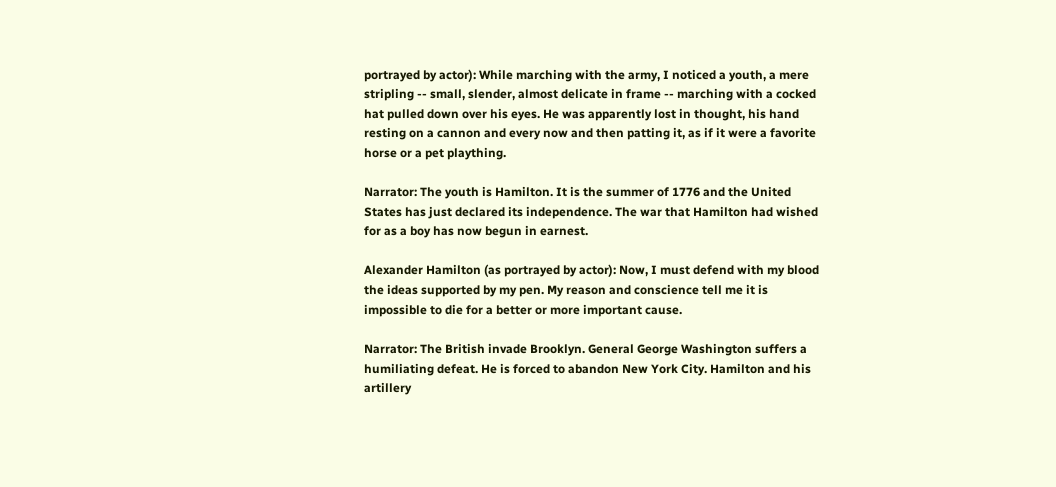portrayed by actor): While marching with the army, I noticed a youth, a mere stripling -- small, slender, almost delicate in frame -- marching with a cocked hat pulled down over his eyes. He was apparently lost in thought, his hand resting on a cannon and every now and then patting it, as if it were a favorite horse or a pet plaything.

Narrator: The youth is Hamilton. It is the summer of 1776 and the United States has just declared its independence. The war that Hamilton had wished for as a boy has now begun in earnest.

Alexander Hamilton (as portrayed by actor): Now, I must defend with my blood the ideas supported by my pen. My reason and conscience tell me it is impossible to die for a better or more important cause.

Narrator: The British invade Brooklyn. General George Washington suffers a humiliating defeat. He is forced to abandon New York City. Hamilton and his artillery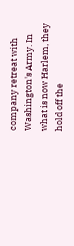company retreat with Washington's Army. In what is now Harlem, they hold off the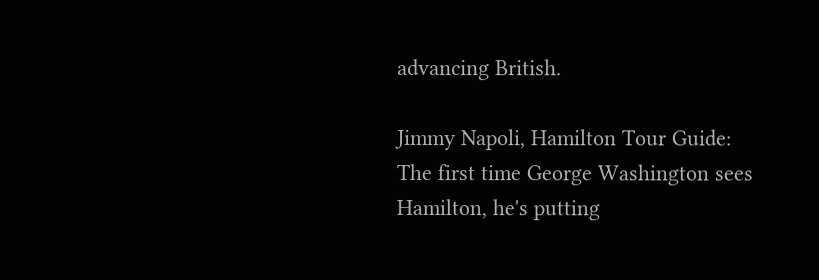advancing British.

Jimmy Napoli, Hamilton Tour Guide: The first time George Washington sees Hamilton, he's putting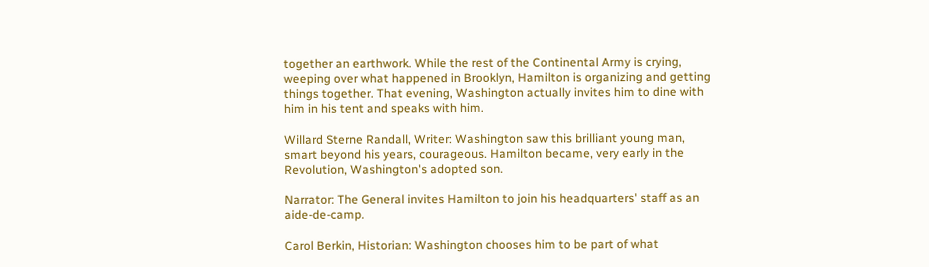together an earthwork. While the rest of the Continental Army is crying, weeping over what happened in Brooklyn, Hamilton is organizing and getting things together. That evening, Washington actually invites him to dine with him in his tent and speaks with him.

Willard Sterne Randall, Writer: Washington saw this brilliant young man, smart beyond his years, courageous. Hamilton became, very early in the Revolution, Washington's adopted son.

Narrator: The General invites Hamilton to join his headquarters' staff as an aide-de-camp.

Carol Berkin, Historian: Washington chooses him to be part of what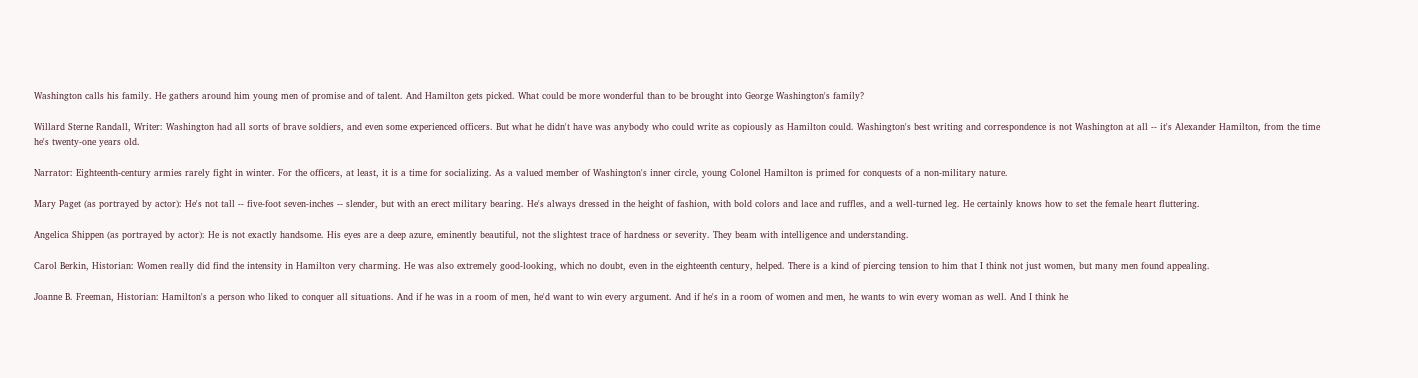Washington calls his family. He gathers around him young men of promise and of talent. And Hamilton gets picked. What could be more wonderful than to be brought into George Washington's family?

Willard Sterne Randall, Writer: Washington had all sorts of brave soldiers, and even some experienced officers. But what he didn't have was anybody who could write as copiously as Hamilton could. Washington's best writing and correspondence is not Washington at all -- it's Alexander Hamilton, from the time he's twenty-one years old.

Narrator: Eighteenth-century armies rarely fight in winter. For the officers, at least, it is a time for socializing. As a valued member of Washington's inner circle, young Colonel Hamilton is primed for conquests of a non-military nature.

Mary Paget (as portrayed by actor): He's not tall -- five-foot seven-inches -- slender, but with an erect military bearing. He's always dressed in the height of fashion, with bold colors and lace and ruffles, and a well-turned leg. He certainly knows how to set the female heart fluttering.

Angelica Shippen (as portrayed by actor): He is not exactly handsome. His eyes are a deep azure, eminently beautiful, not the slightest trace of hardness or severity. They beam with intelligence and understanding.

Carol Berkin, Historian: Women really did find the intensity in Hamilton very charming. He was also extremely good-looking, which no doubt, even in the eighteenth century, helped. There is a kind of piercing tension to him that I think not just women, but many men found appealing.

Joanne B. Freeman, Historian: Hamilton's a person who liked to conquer all situations. And if he was in a room of men, he'd want to win every argument. And if he's in a room of women and men, he wants to win every woman as well. And I think he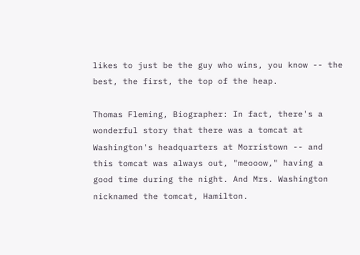likes to just be the guy who wins, you know -- the best, the first, the top of the heap.

Thomas Fleming, Biographer: In fact, there's a wonderful story that there was a tomcat at Washington's headquarters at Morristown -- and this tomcat was always out, "meooow," having a good time during the night. And Mrs. Washington nicknamed the tomcat, Hamilton.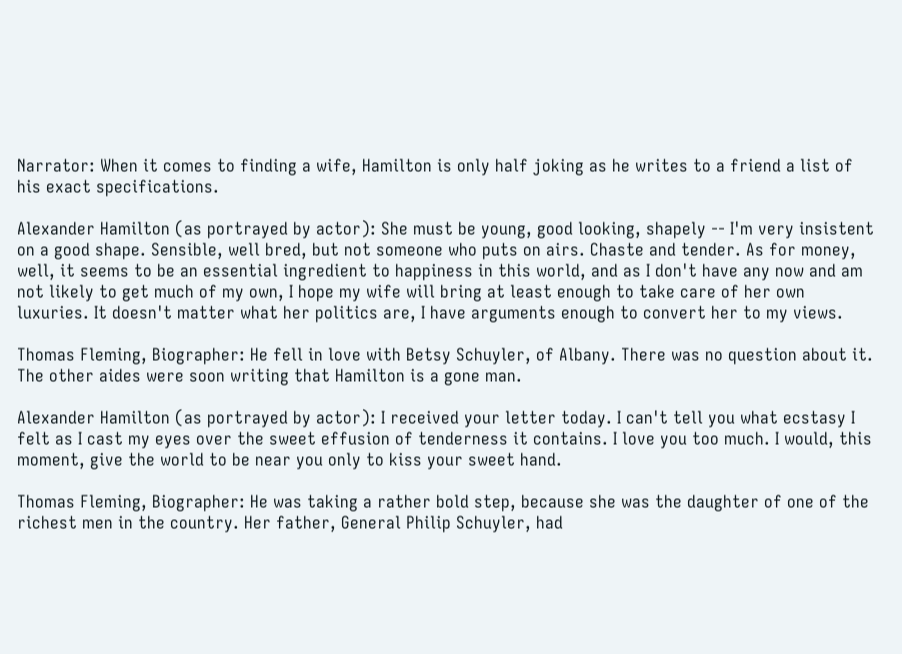Narrator: When it comes to finding a wife, Hamilton is only half joking as he writes to a friend a list of his exact specifications.

Alexander Hamilton (as portrayed by actor): She must be young, good looking, shapely -- I'm very insistent on a good shape. Sensible, well bred, but not someone who puts on airs. Chaste and tender. As for money, well, it seems to be an essential ingredient to happiness in this world, and as I don't have any now and am not likely to get much of my own, I hope my wife will bring at least enough to take care of her own luxuries. It doesn't matter what her politics are, I have arguments enough to convert her to my views.

Thomas Fleming, Biographer: He fell in love with Betsy Schuyler, of Albany. There was no question about it. The other aides were soon writing that Hamilton is a gone man.

Alexander Hamilton (as portrayed by actor): I received your letter today. I can't tell you what ecstasy I felt as I cast my eyes over the sweet effusion of tenderness it contains. I love you too much. I would, this moment, give the world to be near you only to kiss your sweet hand.

Thomas Fleming, Biographer: He was taking a rather bold step, because she was the daughter of one of the richest men in the country. Her father, General Philip Schuyler, had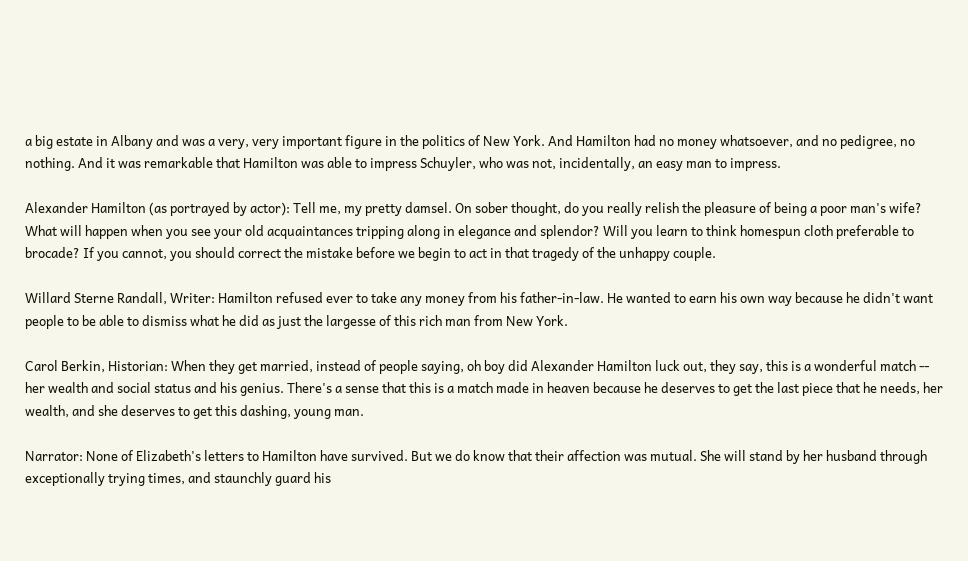a big estate in Albany and was a very, very important figure in the politics of New York. And Hamilton had no money whatsoever, and no pedigree, no nothing. And it was remarkable that Hamilton was able to impress Schuyler, who was not, incidentally, an easy man to impress.

Alexander Hamilton (as portrayed by actor): Tell me, my pretty damsel. On sober thought, do you really relish the pleasure of being a poor man's wife? What will happen when you see your old acquaintances tripping along in elegance and splendor? Will you learn to think homespun cloth preferable to brocade? If you cannot, you should correct the mistake before we begin to act in that tragedy of the unhappy couple.

Willard Sterne Randall, Writer: Hamilton refused ever to take any money from his father-in-law. He wanted to earn his own way because he didn't want people to be able to dismiss what he did as just the largesse of this rich man from New York.

Carol Berkin, Historian: When they get married, instead of people saying, oh boy did Alexander Hamilton luck out, they say, this is a wonderful match -- her wealth and social status and his genius. There's a sense that this is a match made in heaven because he deserves to get the last piece that he needs, her wealth, and she deserves to get this dashing, young man.

Narrator: None of Elizabeth's letters to Hamilton have survived. But we do know that their affection was mutual. She will stand by her husband through exceptionally trying times, and staunchly guard his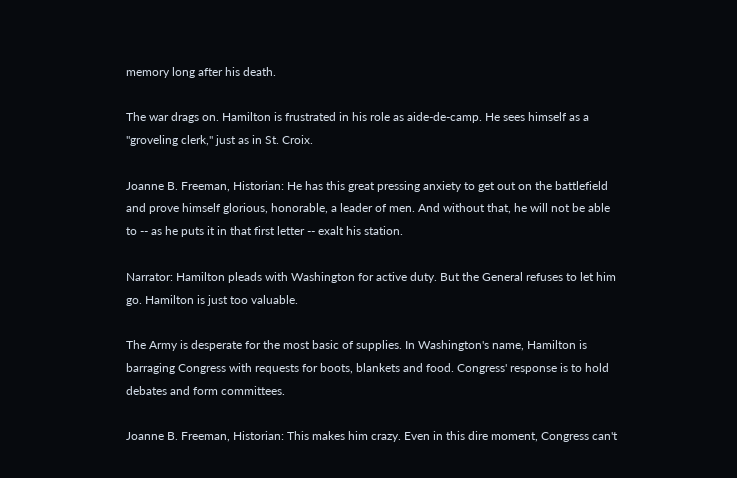memory long after his death.

The war drags on. Hamilton is frustrated in his role as aide-de-camp. He sees himself as a "groveling clerk," just as in St. Croix.

Joanne B. Freeman, Historian: He has this great pressing anxiety to get out on the battlefield and prove himself glorious, honorable, a leader of men. And without that, he will not be able to -- as he puts it in that first letter -- exalt his station.

Narrator: Hamilton pleads with Washington for active duty. But the General refuses to let him go. Hamilton is just too valuable.

The Army is desperate for the most basic of supplies. In Washington's name, Hamilton is barraging Congress with requests for boots, blankets and food. Congress' response is to hold debates and form committees.

Joanne B. Freeman, Historian: This makes him crazy. Even in this dire moment, Congress can't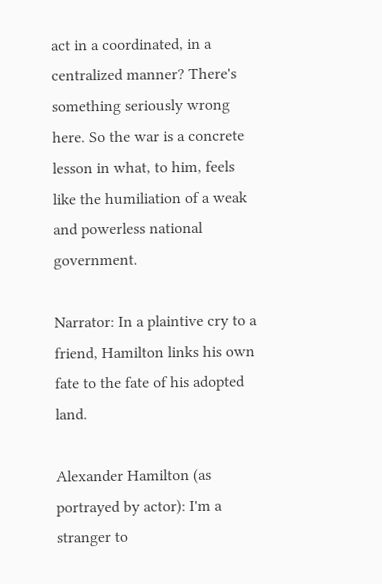act in a coordinated, in a centralized manner? There's something seriously wrong here. So the war is a concrete lesson in what, to him, feels like the humiliation of a weak and powerless national government.

Narrator: In a plaintive cry to a friend, Hamilton links his own fate to the fate of his adopted land.

Alexander Hamilton (as portrayed by actor): I'm a stranger to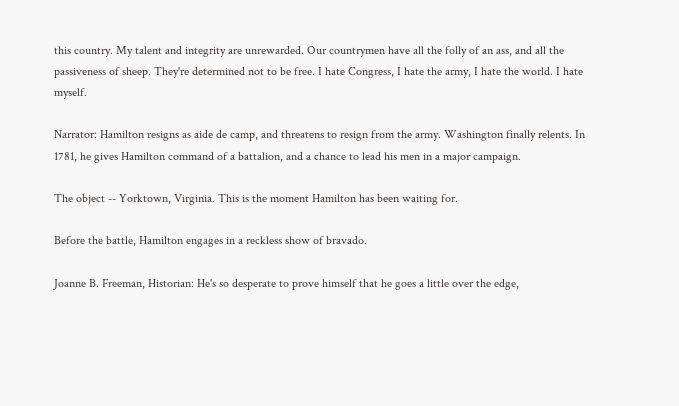this country. My talent and integrity are unrewarded. Our countrymen have all the folly of an ass, and all the passiveness of sheep. They're determined not to be free. I hate Congress, I hate the army, I hate the world. I hate myself.

Narrator: Hamilton resigns as aide de camp, and threatens to resign from the army. Washington finally relents. In 1781, he gives Hamilton command of a battalion, and a chance to lead his men in a major campaign.

The object -- Yorktown, Virginia. This is the moment Hamilton has been waiting for.

Before the battle, Hamilton engages in a reckless show of bravado.

Joanne B. Freeman, Historian: He's so desperate to prove himself that he goes a little over the edge,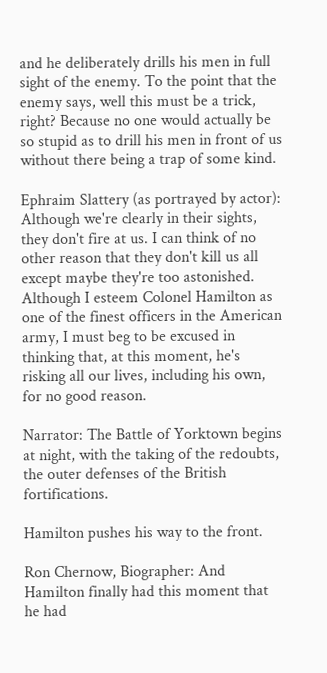and he deliberately drills his men in full sight of the enemy. To the point that the enemy says, well this must be a trick, right? Because no one would actually be so stupid as to drill his men in front of us without there being a trap of some kind.

Ephraim Slattery (as portrayed by actor): Although we're clearly in their sights, they don't fire at us. I can think of no other reason that they don't kill us all except maybe they're too astonished. Although I esteem Colonel Hamilton as one of the finest officers in the American army, I must beg to be excused in thinking that, at this moment, he's risking all our lives, including his own, for no good reason.

Narrator: The Battle of Yorktown begins at night, with the taking of the redoubts, the outer defenses of the British fortifications.

Hamilton pushes his way to the front.

Ron Chernow, Biographer: And Hamilton finally had this moment that he had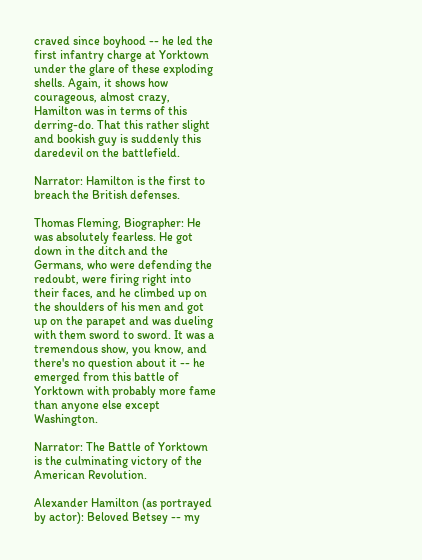craved since boyhood -- he led the first infantry charge at Yorktown under the glare of these exploding shells. Again, it shows how courageous, almost crazy, Hamilton was in terms of this derring-do. That this rather slight and bookish guy is suddenly this daredevil on the battlefield.

Narrator: Hamilton is the first to breach the British defenses.

Thomas Fleming, Biographer: He was absolutely fearless. He got down in the ditch and the Germans, who were defending the redoubt, were firing right into their faces, and he climbed up on the shoulders of his men and got up on the parapet and was dueling with them sword to sword. It was a tremendous show, you know, and there's no question about it -- he emerged from this battle of Yorktown with probably more fame than anyone else except Washington.

Narrator: The Battle of Yorktown is the culminating victory of the American Revolution.

Alexander Hamilton (as portrayed by actor): Beloved Betsey -- my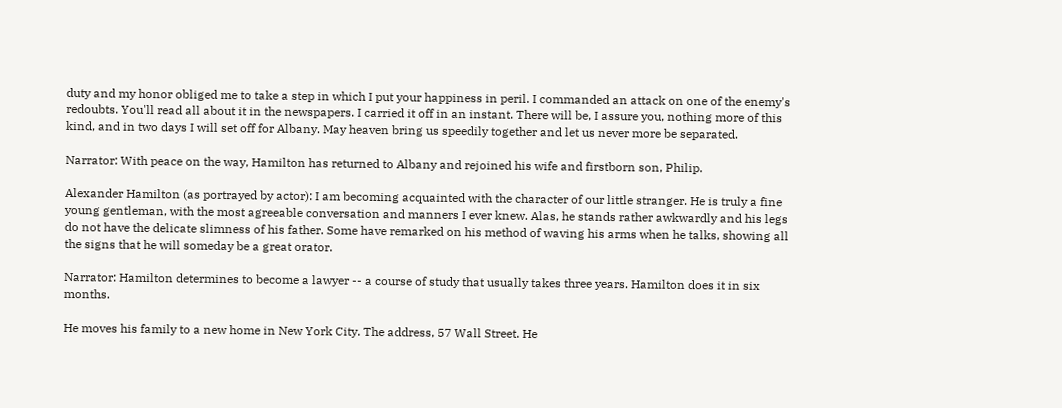duty and my honor obliged me to take a step in which I put your happiness in peril. I commanded an attack on one of the enemy's redoubts. You'll read all about it in the newspapers. I carried it off in an instant. There will be, I assure you, nothing more of this kind, and in two days I will set off for Albany. May heaven bring us speedily together and let us never more be separated.

Narrator: With peace on the way, Hamilton has returned to Albany and rejoined his wife and firstborn son, Philip.

Alexander Hamilton (as portrayed by actor): I am becoming acquainted with the character of our little stranger. He is truly a fine young gentleman, with the most agreeable conversation and manners I ever knew. Alas, he stands rather awkwardly and his legs do not have the delicate slimness of his father. Some have remarked on his method of waving his arms when he talks, showing all the signs that he will someday be a great orator.

Narrator: Hamilton determines to become a lawyer -- a course of study that usually takes three years. Hamilton does it in six months.

He moves his family to a new home in New York City. The address, 57 Wall Street. He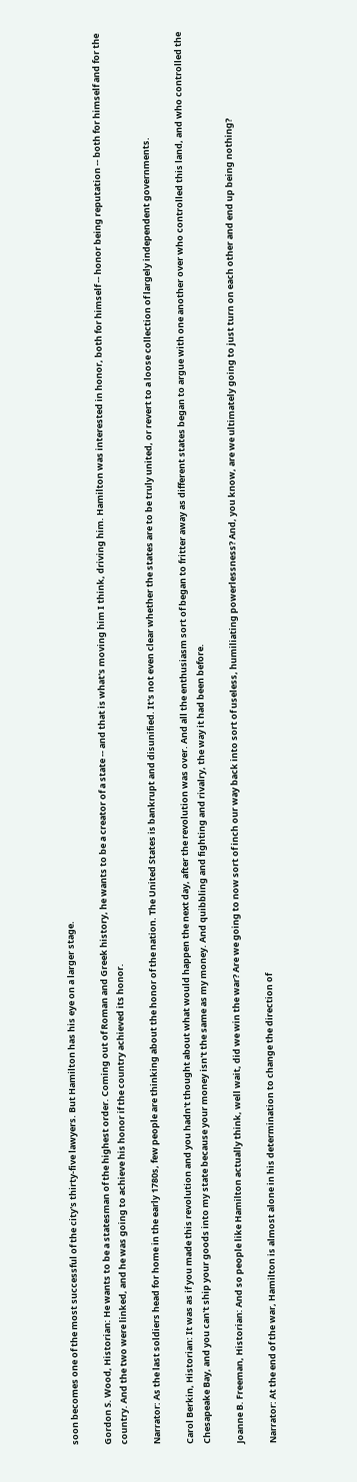soon becomes one of the most successful of the city's thirty-five lawyers. But Hamilton has his eye on a larger stage.

Gordon S. Wood, Historian: He wants to be a statesman of the highest order. Coming out of Roman and Greek history, he wants to be a creator of a state -- and that is what's moving him I think, driving him. Hamilton was interested in honor, both for himself -- honor being reputation -- both for himself and for the country. And the two were linked, and he was going to achieve his honor if the country achieved its honor.

Narrator: As the last soldiers head for home in the early 1780s, few people are thinking about the honor of the nation. The United States is bankrupt and disunified. It's not even clear whether the states are to be truly united, or revert to a loose collection of largely independent governments.

Carol Berkin, Historian: It was as if you made this revolution and you hadn't thought about what would happen the next day, after the revolution was over. And all the enthusiasm sort of began to fritter away as different states began to argue with one another over who controlled this land, and who controlled the Chesapeake Bay, and you can't ship your goods into my state because your money isn't the same as my money. And quibbling and fighting and rivalry, the way it had been before.

Joanne B. Freeman, Historian: And so people like Hamilton actually think, well wait, did we win the war? Are we going to now sort of inch our way back into sort of useless, humiliating powerlessness? And, you know, are we ultimately going to just turn on each other and end up being nothing?

Narrator: At the end of the war, Hamilton is almost alone in his determination to change the direction of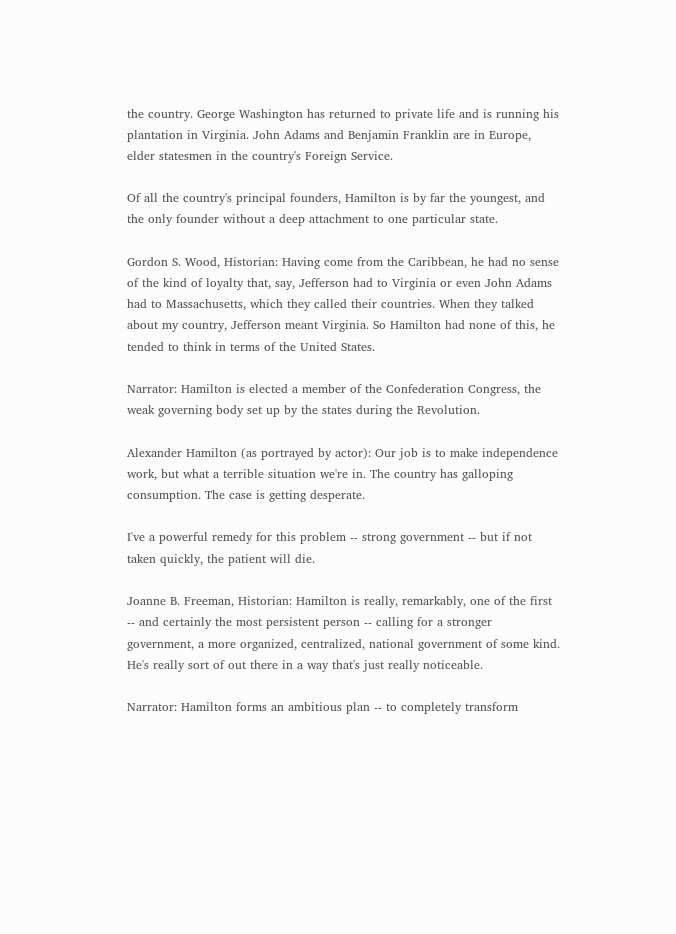the country. George Washington has returned to private life and is running his plantation in Virginia. John Adams and Benjamin Franklin are in Europe, elder statesmen in the country's Foreign Service.

Of all the country's principal founders, Hamilton is by far the youngest, and the only founder without a deep attachment to one particular state.

Gordon S. Wood, Historian: Having come from the Caribbean, he had no sense of the kind of loyalty that, say, Jefferson had to Virginia or even John Adams had to Massachusetts, which they called their countries. When they talked about my country, Jefferson meant Virginia. So Hamilton had none of this, he tended to think in terms of the United States.

Narrator: Hamilton is elected a member of the Confederation Congress, the weak governing body set up by the states during the Revolution.

Alexander Hamilton (as portrayed by actor): Our job is to make independence work, but what a terrible situation we're in. The country has galloping consumption. The case is getting desperate.

I've a powerful remedy for this problem -- strong government -- but if not taken quickly, the patient will die.

Joanne B. Freeman, Historian: Hamilton is really, remarkably, one of the first -- and certainly the most persistent person -- calling for a stronger government, a more organized, centralized, national government of some kind. He's really sort of out there in a way that's just really noticeable.

Narrator: Hamilton forms an ambitious plan -- to completely transform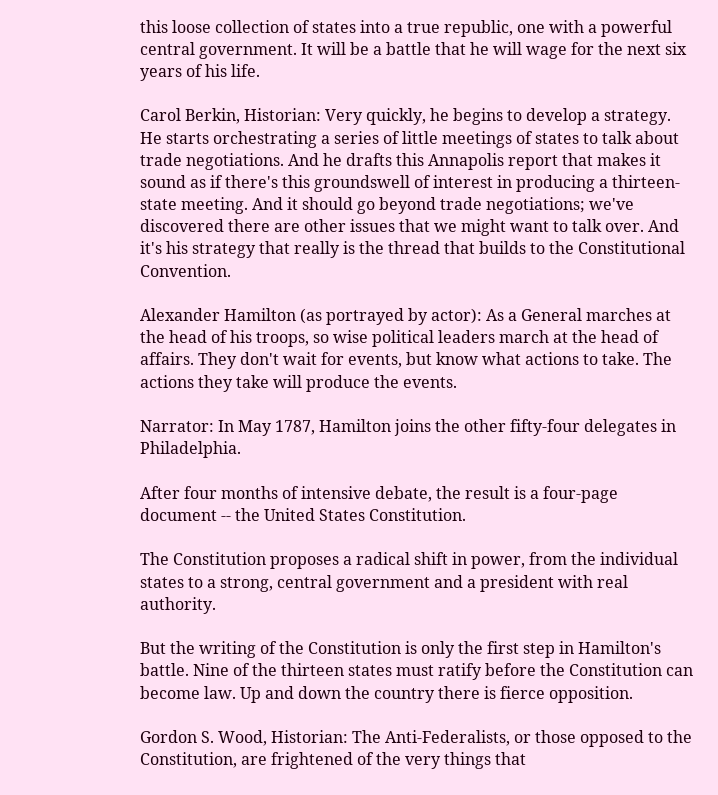this loose collection of states into a true republic, one with a powerful central government. It will be a battle that he will wage for the next six years of his life.

Carol Berkin, Historian: Very quickly, he begins to develop a strategy. He starts orchestrating a series of little meetings of states to talk about trade negotiations. And he drafts this Annapolis report that makes it sound as if there's this groundswell of interest in producing a thirteen-state meeting. And it should go beyond trade negotiations; we've discovered there are other issues that we might want to talk over. And it's his strategy that really is the thread that builds to the Constitutional Convention.

Alexander Hamilton (as portrayed by actor): As a General marches at the head of his troops, so wise political leaders march at the head of affairs. They don't wait for events, but know what actions to take. The actions they take will produce the events.

Narrator: In May 1787, Hamilton joins the other fifty-four delegates in Philadelphia.

After four months of intensive debate, the result is a four-page document -- the United States Constitution.

The Constitution proposes a radical shift in power, from the individual states to a strong, central government and a president with real authority.

But the writing of the Constitution is only the first step in Hamilton's battle. Nine of the thirteen states must ratify before the Constitution can become law. Up and down the country there is fierce opposition.

Gordon S. Wood, Historian: The Anti-Federalists, or those opposed to the Constitution, are frightened of the very things that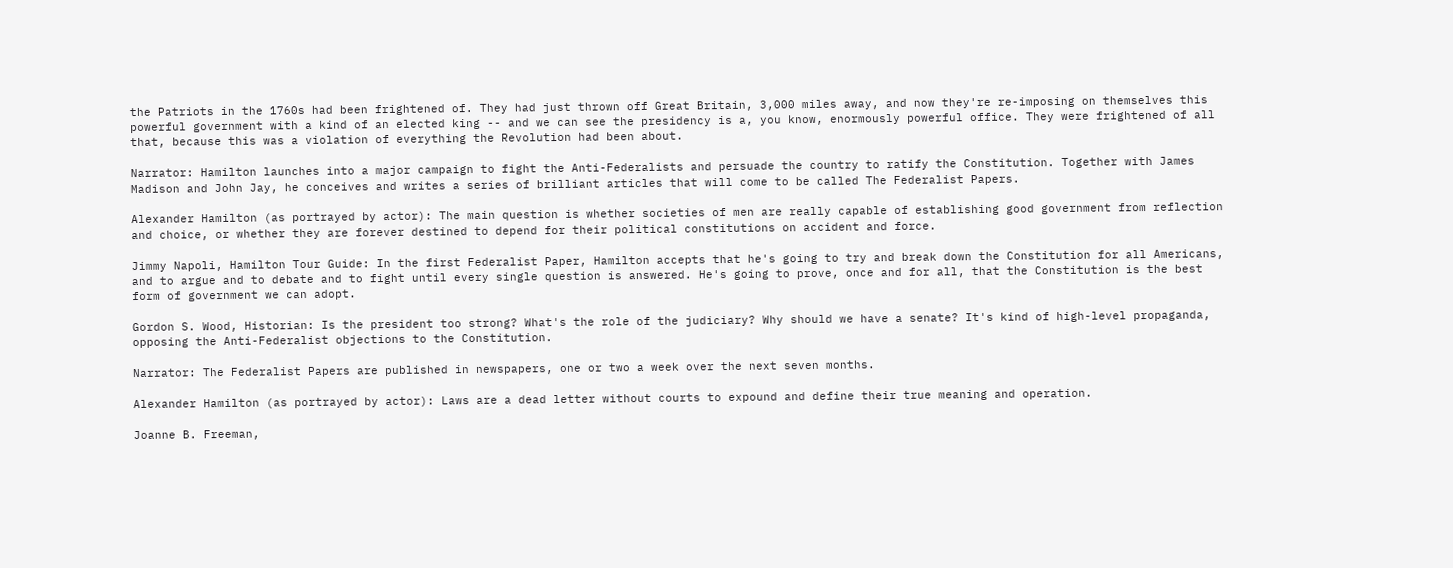the Patriots in the 1760s had been frightened of. They had just thrown off Great Britain, 3,000 miles away, and now they're re-imposing on themselves this powerful government with a kind of an elected king -- and we can see the presidency is a, you know, enormously powerful office. They were frightened of all that, because this was a violation of everything the Revolution had been about.

Narrator: Hamilton launches into a major campaign to fight the Anti-Federalists and persuade the country to ratify the Constitution. Together with James Madison and John Jay, he conceives and writes a series of brilliant articles that will come to be called The Federalist Papers.

Alexander Hamilton (as portrayed by actor): The main question is whether societies of men are really capable of establishing good government from reflection and choice, or whether they are forever destined to depend for their political constitutions on accident and force.

Jimmy Napoli, Hamilton Tour Guide: In the first Federalist Paper, Hamilton accepts that he's going to try and break down the Constitution for all Americans, and to argue and to debate and to fight until every single question is answered. He's going to prove, once and for all, that the Constitution is the best form of government we can adopt.

Gordon S. Wood, Historian: Is the president too strong? What's the role of the judiciary? Why should we have a senate? It's kind of high-level propaganda, opposing the Anti-Federalist objections to the Constitution.

Narrator: The Federalist Papers are published in newspapers, one or two a week over the next seven months.

Alexander Hamilton (as portrayed by actor): Laws are a dead letter without courts to expound and define their true meaning and operation.

Joanne B. Freeman,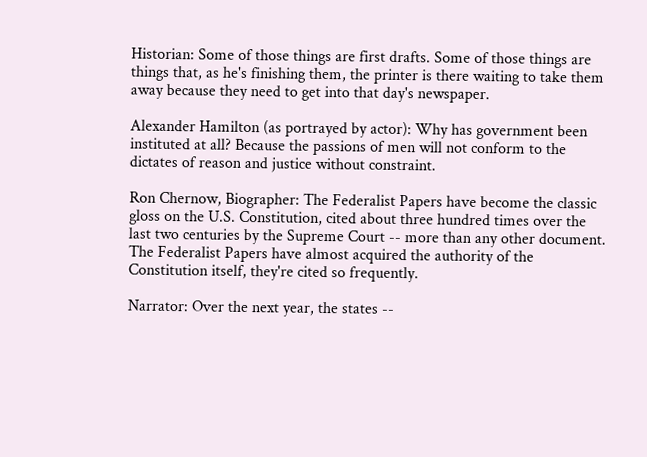Historian: Some of those things are first drafts. Some of those things are things that, as he's finishing them, the printer is there waiting to take them away because they need to get into that day's newspaper.

Alexander Hamilton (as portrayed by actor): Why has government been instituted at all? Because the passions of men will not conform to the dictates of reason and justice without constraint.

Ron Chernow, Biographer: The Federalist Papers have become the classic gloss on the U.S. Constitution, cited about three hundred times over the last two centuries by the Supreme Court -- more than any other document. The Federalist Papers have almost acquired the authority of the Constitution itself, they're cited so frequently.

Narrator: Over the next year, the states --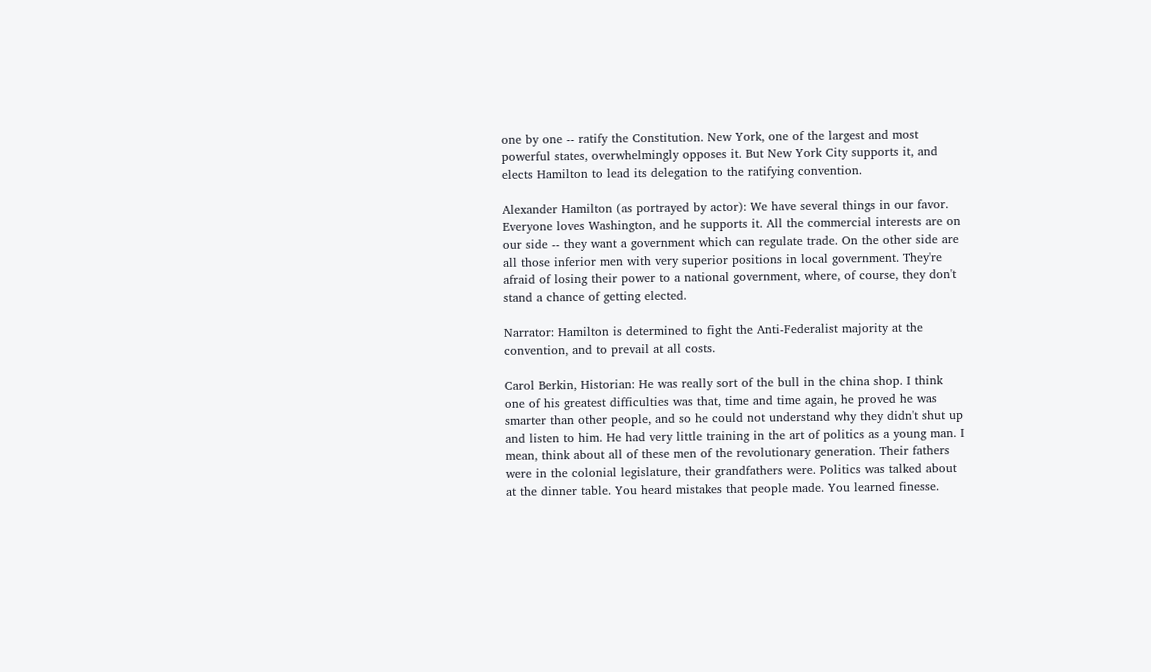one by one -- ratify the Constitution. New York, one of the largest and most powerful states, overwhelmingly opposes it. But New York City supports it, and elects Hamilton to lead its delegation to the ratifying convention.

Alexander Hamilton (as portrayed by actor): We have several things in our favor. Everyone loves Washington, and he supports it. All the commercial interests are on our side -- they want a government which can regulate trade. On the other side are all those inferior men with very superior positions in local government. They're afraid of losing their power to a national government, where, of course, they don't stand a chance of getting elected.

Narrator: Hamilton is determined to fight the Anti-Federalist majority at the convention, and to prevail at all costs.

Carol Berkin, Historian: He was really sort of the bull in the china shop. I think one of his greatest difficulties was that, time and time again, he proved he was smarter than other people, and so he could not understand why they didn't shut up and listen to him. He had very little training in the art of politics as a young man. I mean, think about all of these men of the revolutionary generation. Their fathers were in the colonial legislature, their grandfathers were. Politics was talked about at the dinner table. You heard mistakes that people made. You learned finesse.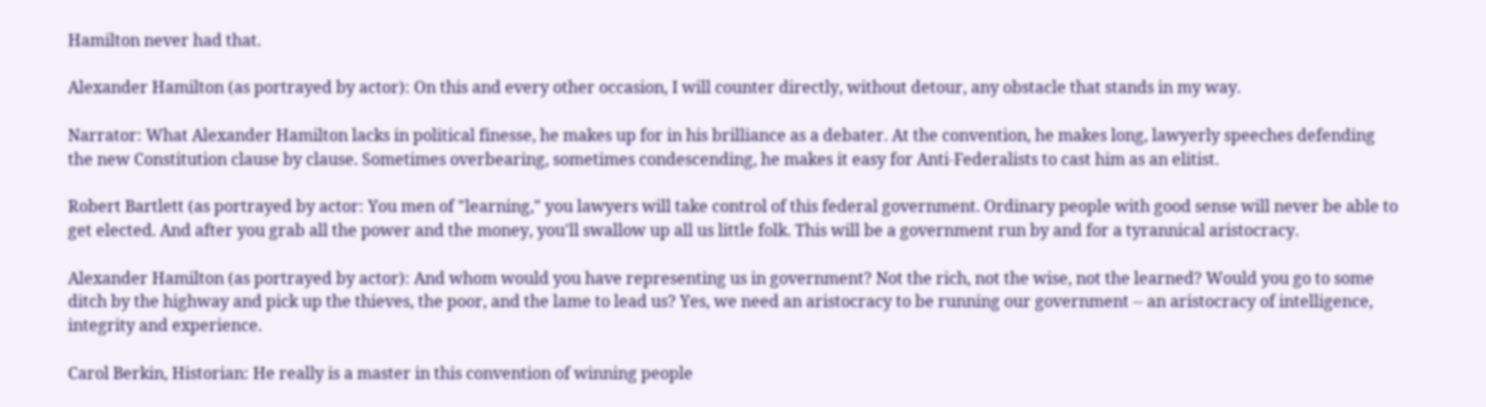Hamilton never had that.

Alexander Hamilton (as portrayed by actor): On this and every other occasion, I will counter directly, without detour, any obstacle that stands in my way.

Narrator: What Alexander Hamilton lacks in political finesse, he makes up for in his brilliance as a debater. At the convention, he makes long, lawyerly speeches defending the new Constitution clause by clause. Sometimes overbearing, sometimes condescending, he makes it easy for Anti-Federalists to cast him as an elitist.

Robert Bartlett (as portrayed by actor: You men of "learning," you lawyers will take control of this federal government. Ordinary people with good sense will never be able to get elected. And after you grab all the power and the money, you'll swallow up all us little folk. This will be a government run by and for a tyrannical aristocracy.

Alexander Hamilton (as portrayed by actor): And whom would you have representing us in government? Not the rich, not the wise, not the learned? Would you go to some ditch by the highway and pick up the thieves, the poor, and the lame to lead us? Yes, we need an aristocracy to be running our government -- an aristocracy of intelligence, integrity and experience.

Carol Berkin, Historian: He really is a master in this convention of winning people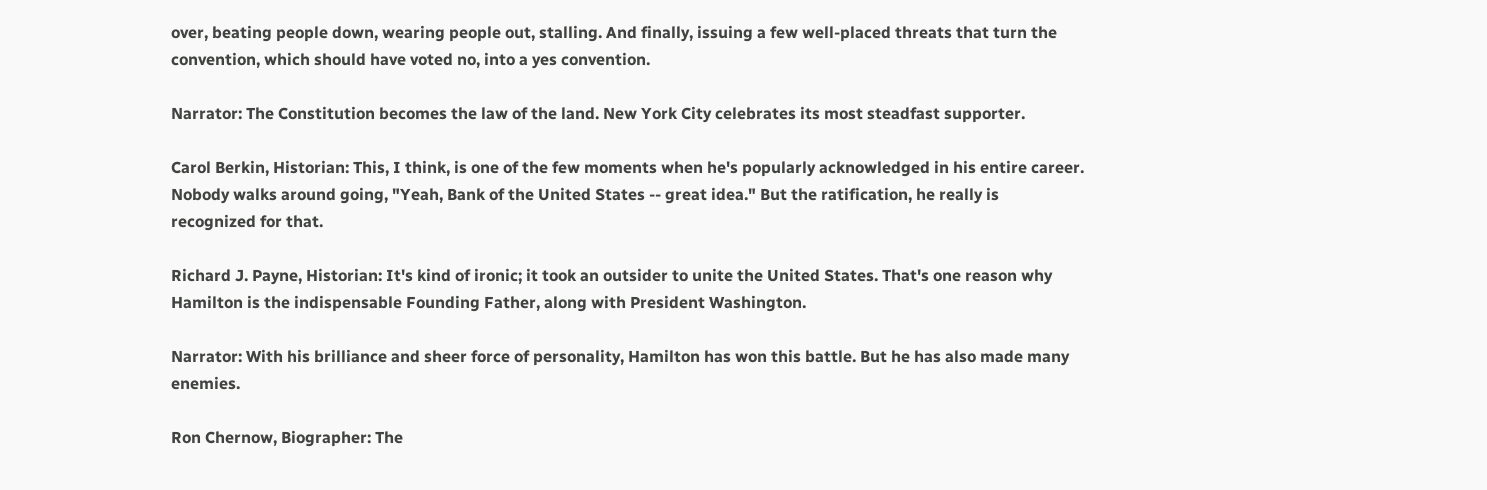over, beating people down, wearing people out, stalling. And finally, issuing a few well-placed threats that turn the convention, which should have voted no, into a yes convention.

Narrator: The Constitution becomes the law of the land. New York City celebrates its most steadfast supporter.

Carol Berkin, Historian: This, I think, is one of the few moments when he's popularly acknowledged in his entire career. Nobody walks around going, "Yeah, Bank of the United States -- great idea." But the ratification, he really is recognized for that.

Richard J. Payne, Historian: It's kind of ironic; it took an outsider to unite the United States. That's one reason why Hamilton is the indispensable Founding Father, along with President Washington.

Narrator: With his brilliance and sheer force of personality, Hamilton has won this battle. But he has also made many enemies.

Ron Chernow, Biographer: The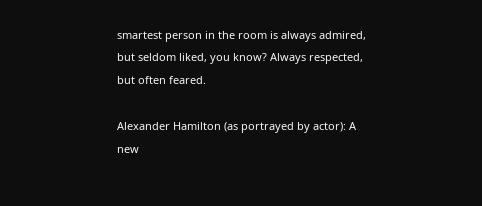smartest person in the room is always admired, but seldom liked, you know? Always respected, but often feared.

Alexander Hamilton (as portrayed by actor): A new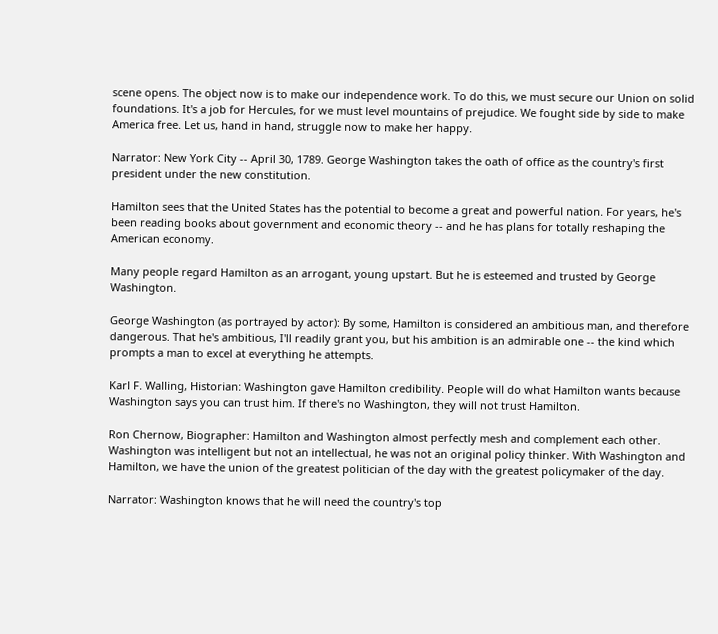scene opens. The object now is to make our independence work. To do this, we must secure our Union on solid foundations. It's a job for Hercules, for we must level mountains of prejudice. We fought side by side to make America free. Let us, hand in hand, struggle now to make her happy.

Narrator: New York City -- April 30, 1789. George Washington takes the oath of office as the country's first president under the new constitution.

Hamilton sees that the United States has the potential to become a great and powerful nation. For years, he's been reading books about government and economic theory -- and he has plans for totally reshaping the American economy.

Many people regard Hamilton as an arrogant, young upstart. But he is esteemed and trusted by George Washington.

George Washington (as portrayed by actor): By some, Hamilton is considered an ambitious man, and therefore dangerous. That he's ambitious, I'll readily grant you, but his ambition is an admirable one -- the kind which prompts a man to excel at everything he attempts.

Karl F. Walling, Historian: Washington gave Hamilton credibility. People will do what Hamilton wants because Washington says you can trust him. If there's no Washington, they will not trust Hamilton.

Ron Chernow, Biographer: Hamilton and Washington almost perfectly mesh and complement each other. Washington was intelligent but not an intellectual, he was not an original policy thinker. With Washington and Hamilton, we have the union of the greatest politician of the day with the greatest policymaker of the day.

Narrator: Washington knows that he will need the country's top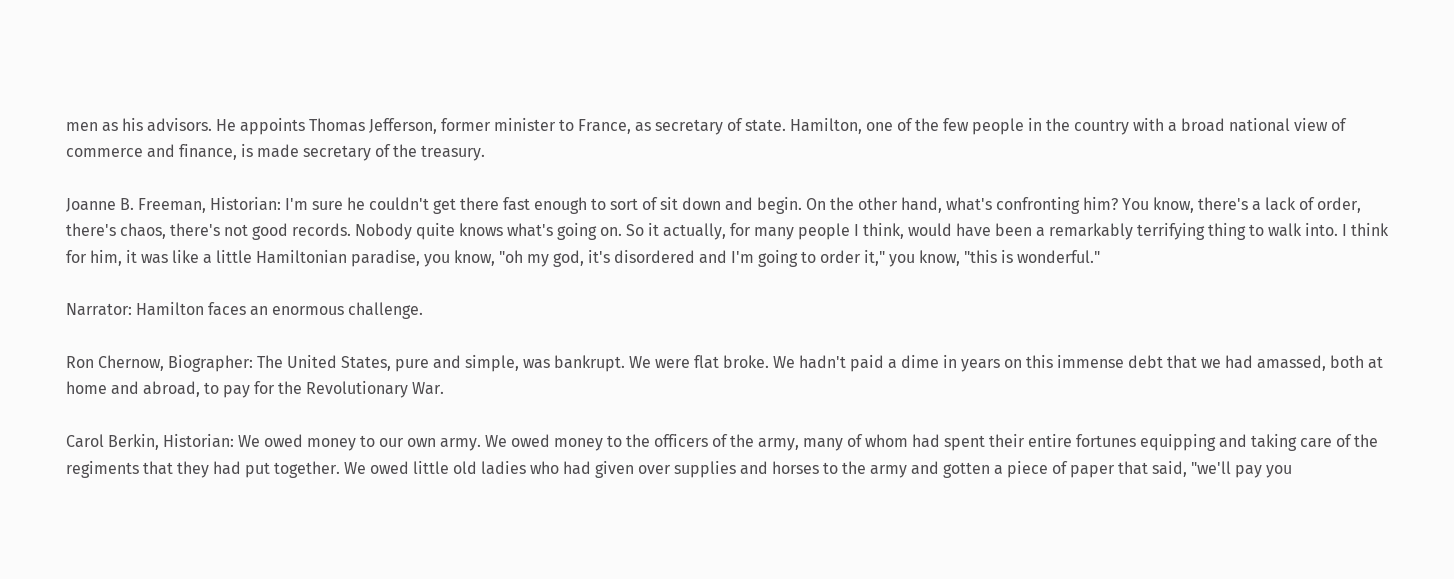men as his advisors. He appoints Thomas Jefferson, former minister to France, as secretary of state. Hamilton, one of the few people in the country with a broad national view of commerce and finance, is made secretary of the treasury.

Joanne B. Freeman, Historian: I'm sure he couldn't get there fast enough to sort of sit down and begin. On the other hand, what's confronting him? You know, there's a lack of order, there's chaos, there's not good records. Nobody quite knows what's going on. So it actually, for many people I think, would have been a remarkably terrifying thing to walk into. I think for him, it was like a little Hamiltonian paradise, you know, "oh my god, it's disordered and I'm going to order it," you know, "this is wonderful."

Narrator: Hamilton faces an enormous challenge.

Ron Chernow, Biographer: The United States, pure and simple, was bankrupt. We were flat broke. We hadn't paid a dime in years on this immense debt that we had amassed, both at home and abroad, to pay for the Revolutionary War.

Carol Berkin, Historian: We owed money to our own army. We owed money to the officers of the army, many of whom had spent their entire fortunes equipping and taking care of the regiments that they had put together. We owed little old ladies who had given over supplies and horses to the army and gotten a piece of paper that said, "we'll pay you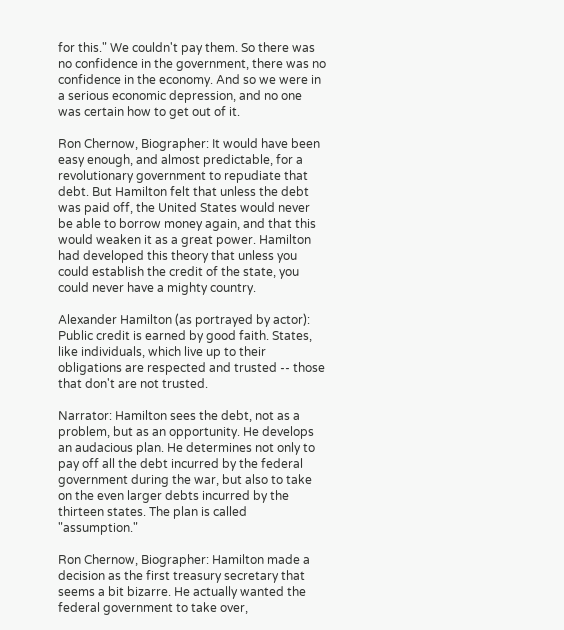for this." We couldn't pay them. So there was no confidence in the government, there was no confidence in the economy. And so we were in a serious economic depression, and no one was certain how to get out of it.

Ron Chernow, Biographer: It would have been easy enough, and almost predictable, for a revolutionary government to repudiate that debt. But Hamilton felt that unless the debt was paid off, the United States would never be able to borrow money again, and that this would weaken it as a great power. Hamilton had developed this theory that unless you could establish the credit of the state, you could never have a mighty country.

Alexander Hamilton (as portrayed by actor): Public credit is earned by good faith. States, like individuals, which live up to their obligations are respected and trusted -- those that don't are not trusted.

Narrator: Hamilton sees the debt, not as a problem, but as an opportunity. He develops an audacious plan. He determines not only to pay off all the debt incurred by the federal government during the war, but also to take on the even larger debts incurred by the thirteen states. The plan is called "assumption."

Ron Chernow, Biographer: Hamilton made a decision as the first treasury secretary that seems a bit bizarre. He actually wanted the federal government to take over,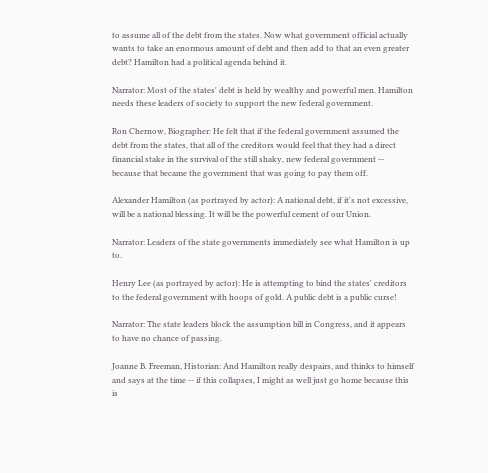to assume all of the debt from the states. Now what government official actually wants to take an enormous amount of debt and then add to that an even greater debt? Hamilton had a political agenda behind it.

Narrator: Most of the states' debt is held by wealthy and powerful men. Hamilton needs these leaders of society to support the new federal government.

Ron Chernow, Biographer: He felt that if the federal government assumed the debt from the states, that all of the creditors would feel that they had a direct financial stake in the survival of the still shaky, new federal government -- because that became the government that was going to pay them off.

Alexander Hamilton (as portrayed by actor): A national debt, if it's not excessive, will be a national blessing. It will be the powerful cement of our Union.

Narrator: Leaders of the state governments immediately see what Hamilton is up to.

Henry Lee (as portrayed by actor): He is attempting to bind the states' creditors to the federal government with hoops of gold. A public debt is a public curse!

Narrator: The state leaders block the assumption bill in Congress, and it appears to have no chance of passing.

Joanne B. Freeman, Historian: And Hamilton really despairs, and thinks to himself and says at the time -- if this collapses, I might as well just go home because this is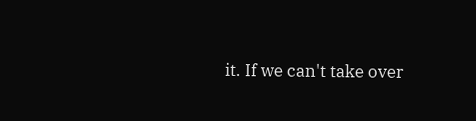it. If we can't take over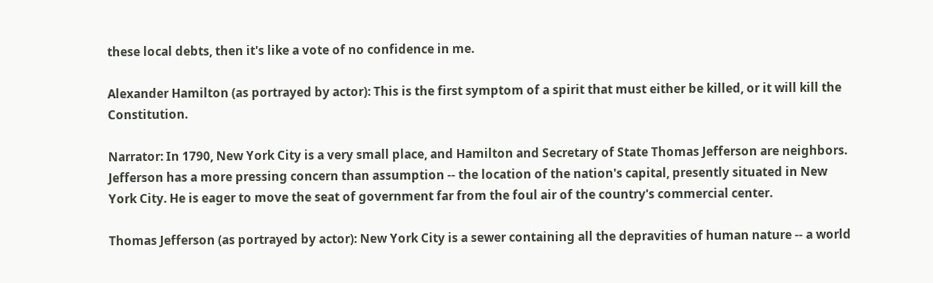these local debts, then it's like a vote of no confidence in me.

Alexander Hamilton (as portrayed by actor): This is the first symptom of a spirit that must either be killed, or it will kill the Constitution.

Narrator: In 1790, New York City is a very small place, and Hamilton and Secretary of State Thomas Jefferson are neighbors. Jefferson has a more pressing concern than assumption -- the location of the nation's capital, presently situated in New York City. He is eager to move the seat of government far from the foul air of the country's commercial center.

Thomas Jefferson (as portrayed by actor): New York City is a sewer containing all the depravities of human nature -- a world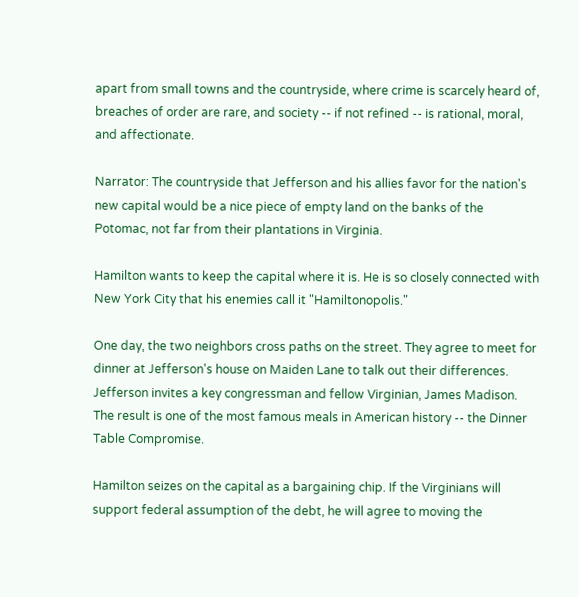apart from small towns and the countryside, where crime is scarcely heard of, breaches of order are rare, and society -- if not refined -- is rational, moral, and affectionate.

Narrator: The countryside that Jefferson and his allies favor for the nation's new capital would be a nice piece of empty land on the banks of the Potomac, not far from their plantations in Virginia.

Hamilton wants to keep the capital where it is. He is so closely connected with New York City that his enemies call it "Hamiltonopolis."

One day, the two neighbors cross paths on the street. They agree to meet for dinner at Jefferson's house on Maiden Lane to talk out their differences. Jefferson invites a key congressman and fellow Virginian, James Madison. The result is one of the most famous meals in American history -- the Dinner Table Compromise.

Hamilton seizes on the capital as a bargaining chip. If the Virginians will support federal assumption of the debt, he will agree to moving the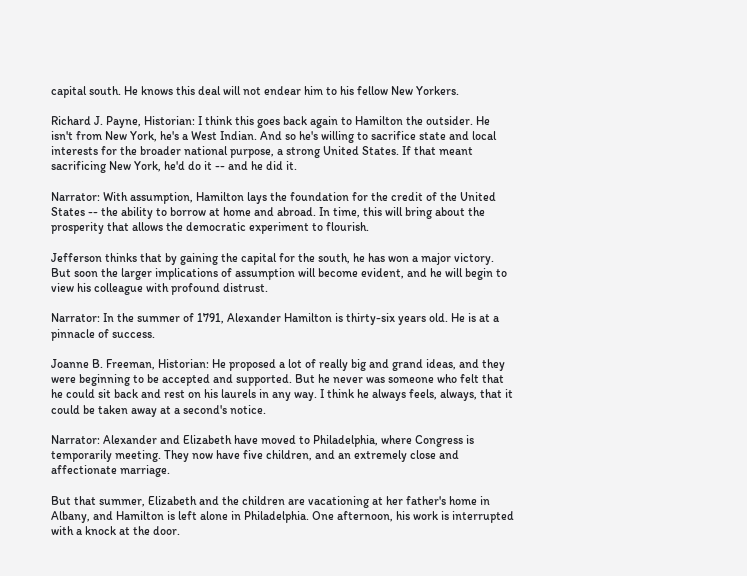capital south. He knows this deal will not endear him to his fellow New Yorkers.

Richard J. Payne, Historian: I think this goes back again to Hamilton the outsider. He isn't from New York, he's a West Indian. And so he's willing to sacrifice state and local interests for the broader national purpose, a strong United States. If that meant sacrificing New York, he'd do it -- and he did it.

Narrator: With assumption, Hamilton lays the foundation for the credit of the United States -- the ability to borrow at home and abroad. In time, this will bring about the prosperity that allows the democratic experiment to flourish.

Jefferson thinks that by gaining the capital for the south, he has won a major victory. But soon the larger implications of assumption will become evident, and he will begin to view his colleague with profound distrust.

Narrator: In the summer of 1791, Alexander Hamilton is thirty-six years old. He is at a pinnacle of success.

Joanne B. Freeman, Historian: He proposed a lot of really big and grand ideas, and they were beginning to be accepted and supported. But he never was someone who felt that he could sit back and rest on his laurels in any way. I think he always feels, always, that it could be taken away at a second's notice.

Narrator: Alexander and Elizabeth have moved to Philadelphia, where Congress is temporarily meeting. They now have five children, and an extremely close and affectionate marriage.

But that summer, Elizabeth and the children are vacationing at her father's home in Albany, and Hamilton is left alone in Philadelphia. One afternoon, his work is interrupted with a knock at the door.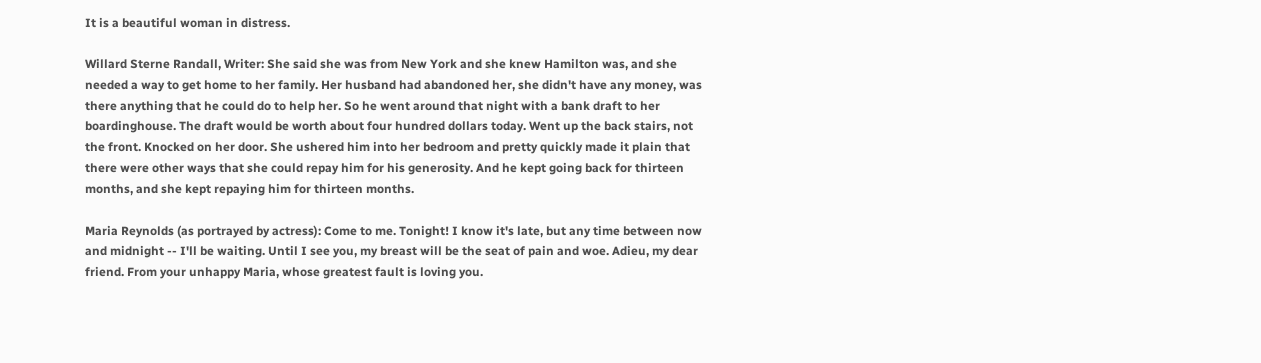It is a beautiful woman in distress.

Willard Sterne Randall, Writer: She said she was from New York and she knew Hamilton was, and she needed a way to get home to her family. Her husband had abandoned her, she didn't have any money, was there anything that he could do to help her. So he went around that night with a bank draft to her boardinghouse. The draft would be worth about four hundred dollars today. Went up the back stairs, not the front. Knocked on her door. She ushered him into her bedroom and pretty quickly made it plain that there were other ways that she could repay him for his generosity. And he kept going back for thirteen months, and she kept repaying him for thirteen months.

Maria Reynolds (as portrayed by actress): Come to me. Tonight! I know it's late, but any time between now and midnight -- I'll be waiting. Until I see you, my breast will be the seat of pain and woe. Adieu, my dear friend. From your unhappy Maria, whose greatest fault is loving you.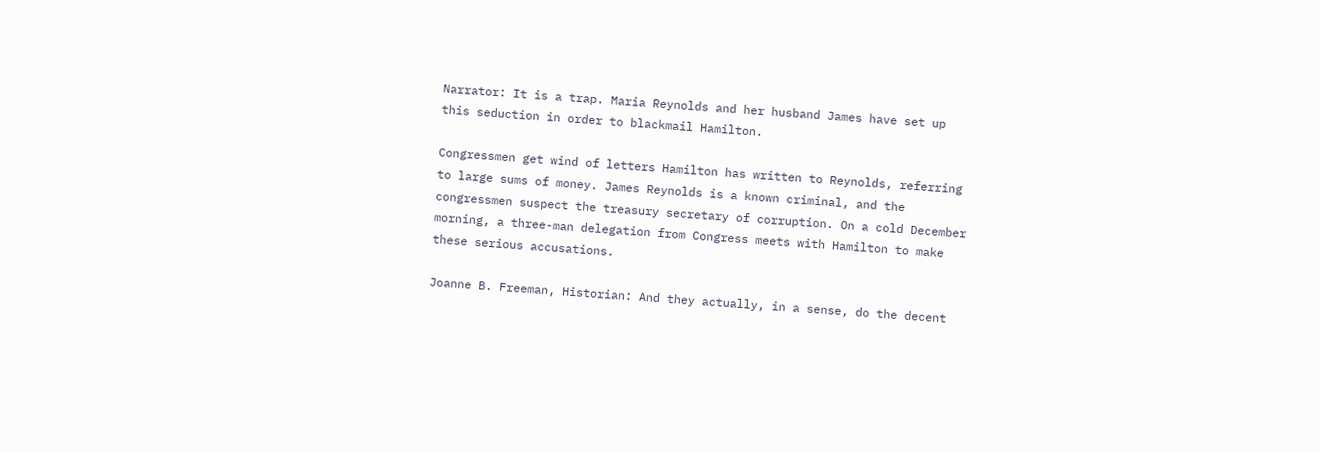Narrator: It is a trap. Maria Reynolds and her husband James have set up this seduction in order to blackmail Hamilton.

Congressmen get wind of letters Hamilton has written to Reynolds, referring to large sums of money. James Reynolds is a known criminal, and the congressmen suspect the treasury secretary of corruption. On a cold December morning, a three-man delegation from Congress meets with Hamilton to make these serious accusations.

Joanne B. Freeman, Historian: And they actually, in a sense, do the decent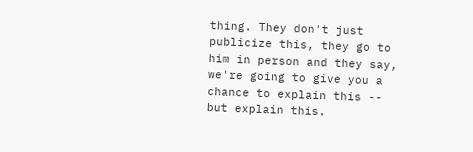thing. They don't just publicize this, they go to him in person and they say, we're going to give you a chance to explain this -- but explain this.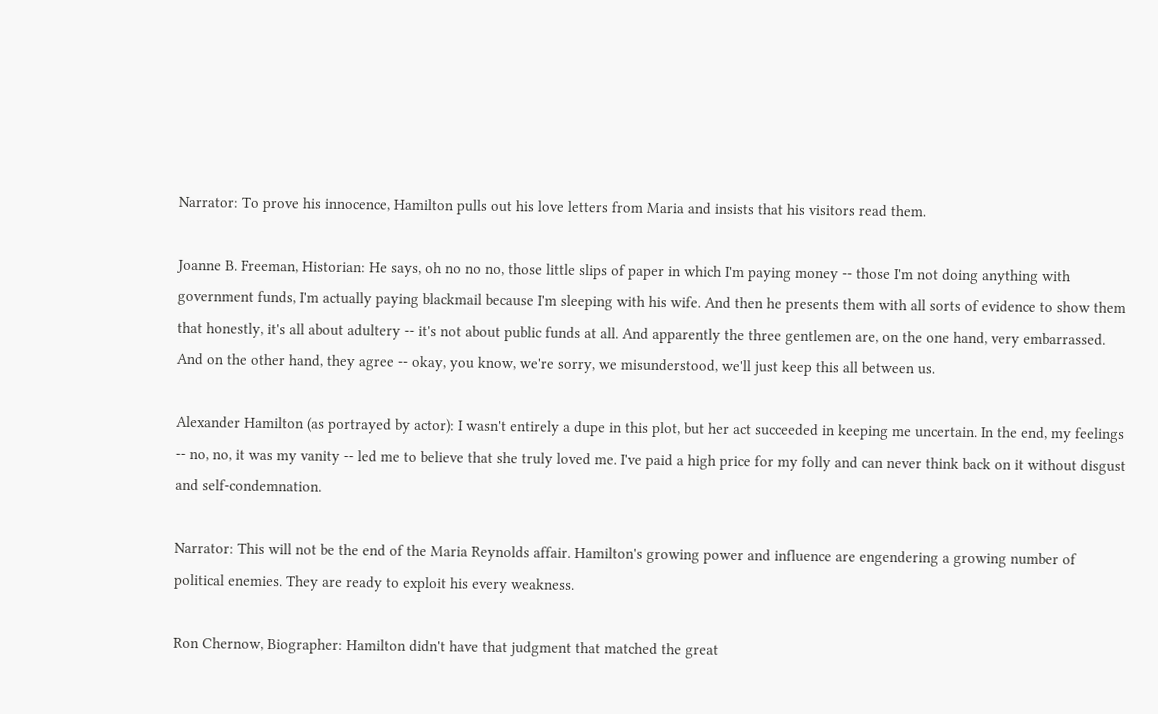Narrator: To prove his innocence, Hamilton pulls out his love letters from Maria and insists that his visitors read them.

Joanne B. Freeman, Historian: He says, oh no no no, those little slips of paper in which I'm paying money -- those I'm not doing anything with government funds, I'm actually paying blackmail because I'm sleeping with his wife. And then he presents them with all sorts of evidence to show them that honestly, it's all about adultery -- it's not about public funds at all. And apparently the three gentlemen are, on the one hand, very embarrassed. And on the other hand, they agree -- okay, you know, we're sorry, we misunderstood, we'll just keep this all between us.

Alexander Hamilton (as portrayed by actor): I wasn't entirely a dupe in this plot, but her act succeeded in keeping me uncertain. In the end, my feelings -- no, no, it was my vanity -- led me to believe that she truly loved me. I've paid a high price for my folly and can never think back on it without disgust and self-condemnation.

Narrator: This will not be the end of the Maria Reynolds affair. Hamilton's growing power and influence are engendering a growing number of political enemies. They are ready to exploit his every weakness.

Ron Chernow, Biographer: Hamilton didn't have that judgment that matched the great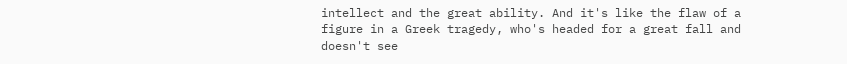intellect and the great ability. And it's like the flaw of a figure in a Greek tragedy, who's headed for a great fall and doesn't see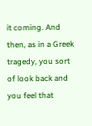it coming. And then, as in a Greek tragedy, you sort of look back and you feel that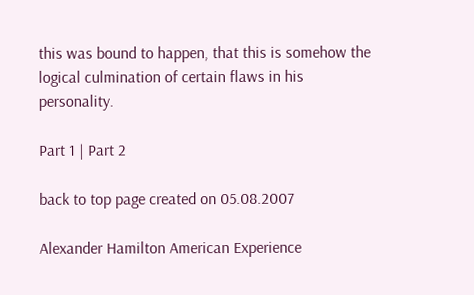this was bound to happen, that this is somehow the logical culmination of certain flaws in his personality.

Part 1 | Part 2

back to top page created on 05.08.2007

Alexander Hamilton American Experience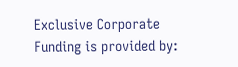Exclusive Corporate Funding is provided by: